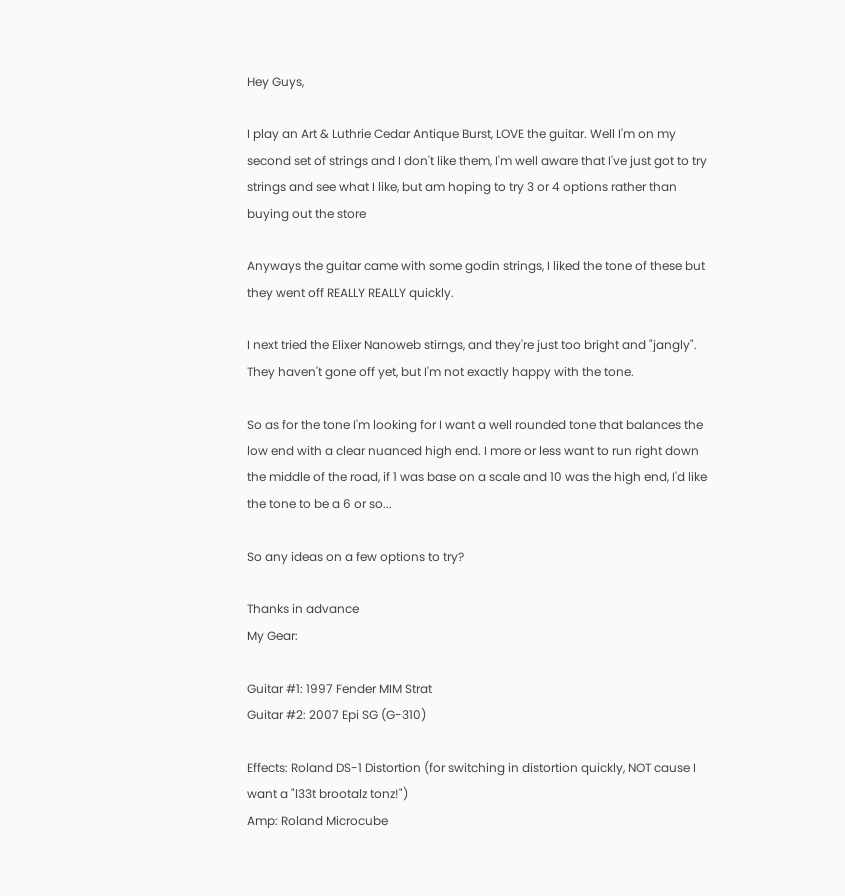Hey Guys,

I play an Art & Luthrie Cedar Antique Burst, LOVE the guitar. Well I'm on my second set of strings and I don't like them, I'm well aware that I've just got to try strings and see what I like, but am hoping to try 3 or 4 options rather than buying out the store

Anyways the guitar came with some godin strings, I liked the tone of these but they went off REALLY REALLY quickly.

I next tried the Elixer Nanoweb stirngs, and they're just too bright and "jangly". They haven't gone off yet, but I'm not exactly happy with the tone.

So as for the tone I'm looking for I want a well rounded tone that balances the low end with a clear nuanced high end. I more or less want to run right down the middle of the road, if 1 was base on a scale and 10 was the high end, I'd like the tone to be a 6 or so...

So any ideas on a few options to try?

Thanks in advance
My Gear:

Guitar #1: 1997 Fender MIM Strat
Guitar #2: 2007 Epi SG (G-310)

Effects: Roland DS-1 Distortion (for switching in distortion quickly, NOT cause I want a "l33t brootalz tonz!")
Amp: Roland Microcube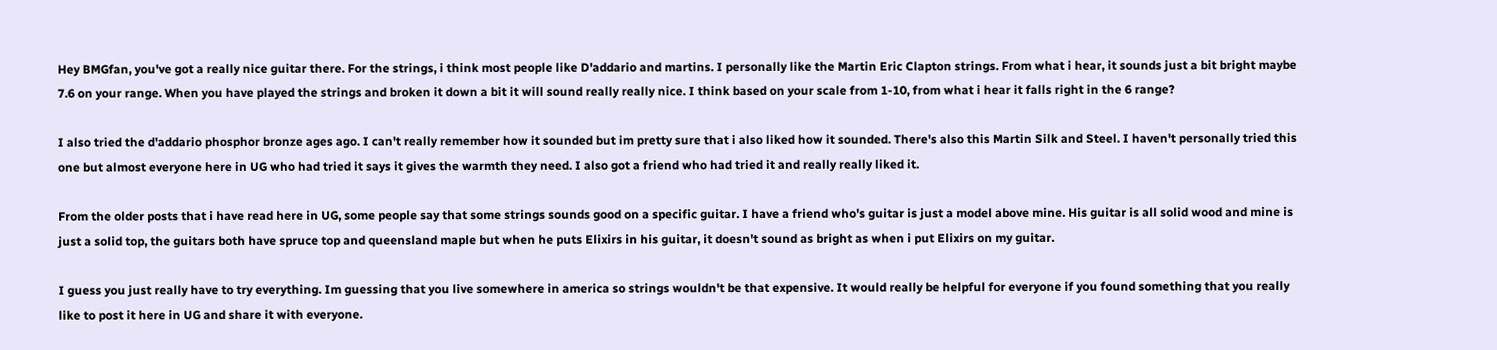Hey BMGfan, you've got a really nice guitar there. For the strings, i think most people like D'addario and martins. I personally like the Martin Eric Clapton strings. From what i hear, it sounds just a bit bright maybe 7.6 on your range. When you have played the strings and broken it down a bit it will sound really really nice. I think based on your scale from 1-10, from what i hear it falls right in the 6 range?

I also tried the d'addario phosphor bronze ages ago. I can't really remember how it sounded but im pretty sure that i also liked how it sounded. There's also this Martin Silk and Steel. I haven't personally tried this one but almost everyone here in UG who had tried it says it gives the warmth they need. I also got a friend who had tried it and really really liked it.

From the older posts that i have read here in UG, some people say that some strings sounds good on a specific guitar. I have a friend who's guitar is just a model above mine. His guitar is all solid wood and mine is just a solid top, the guitars both have spruce top and queensland maple but when he puts Elixirs in his guitar, it doesn't sound as bright as when i put Elixirs on my guitar.

I guess you just really have to try everything. Im guessing that you live somewhere in america so strings wouldn't be that expensive. It would really be helpful for everyone if you found something that you really like to post it here in UG and share it with everyone.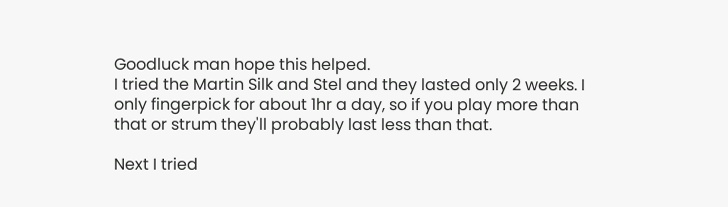Goodluck man hope this helped.
I tried the Martin Silk and Stel and they lasted only 2 weeks. I only fingerpick for about 1hr a day, so if you play more than that or strum they'll probably last less than that.

Next I tried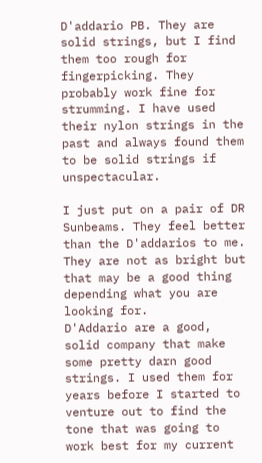D'addario PB. They are solid strings, but I find them too rough for fingerpicking. They probably work fine for strumming. I have used their nylon strings in the past and always found them to be solid strings if unspectacular.

I just put on a pair of DR Sunbeams. They feel better than the D'addarios to me. They are not as bright but that may be a good thing depending what you are looking for.
D'Addario are a good, solid company that make some pretty darn good strings. I used them for years before I started to venture out to find the tone that was going to work best for my current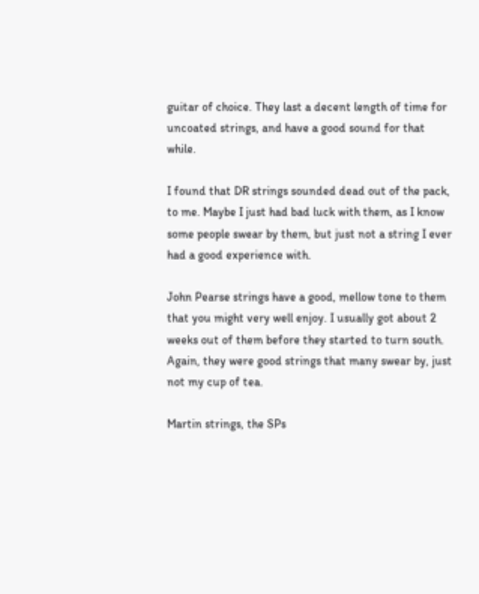guitar of choice. They last a decent length of time for uncoated strings, and have a good sound for that while.

I found that DR strings sounded dead out of the pack, to me. Maybe I just had bad luck with them, as I know some people swear by them, but just not a string I ever had a good experience with.

John Pearse strings have a good, mellow tone to them that you might very well enjoy. I usually got about 2 weeks out of them before they started to turn south. Again, they were good strings that many swear by, just not my cup of tea.

Martin strings, the SPs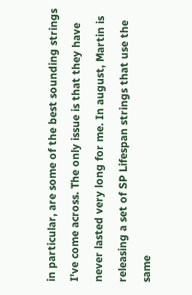in particular, are some of the best sounding strings I've come across. The only issue is that they have never lasted very long for me. In august, Martin is releasing a set of SP Lifespan strings that use the same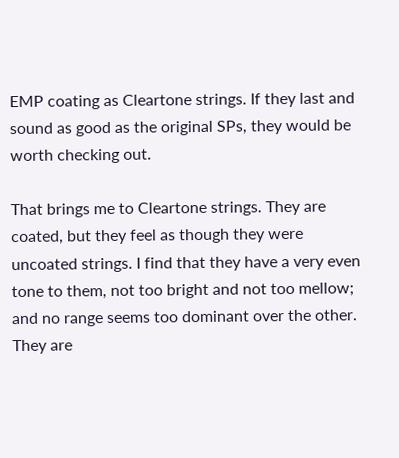EMP coating as Cleartone strings. If they last and sound as good as the original SPs, they would be worth checking out.

That brings me to Cleartone strings. They are coated, but they feel as though they were uncoated strings. I find that they have a very even tone to them, not too bright and not too mellow; and no range seems too dominant over the other. They are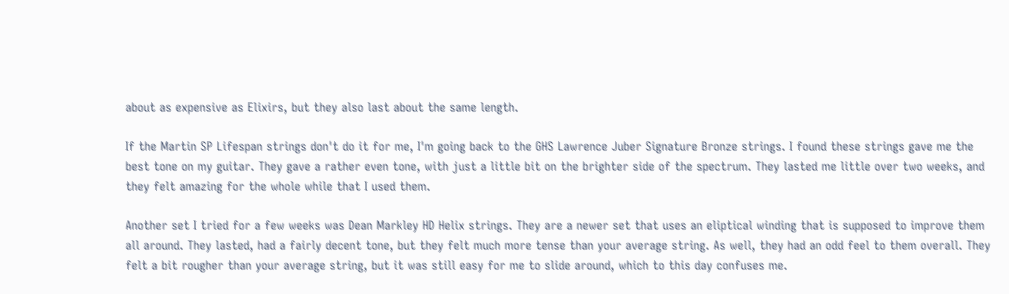about as expensive as Elixirs, but they also last about the same length.

If the Martin SP Lifespan strings don't do it for me, I'm going back to the GHS Lawrence Juber Signature Bronze strings. I found these strings gave me the best tone on my guitar. They gave a rather even tone, with just a little bit on the brighter side of the spectrum. They lasted me little over two weeks, and they felt amazing for the whole while that I used them.

Another set I tried for a few weeks was Dean Markley HD Helix strings. They are a newer set that uses an eliptical winding that is supposed to improve them all around. They lasted, had a fairly decent tone, but they felt much more tense than your average string. As well, they had an odd feel to them overall. They felt a bit rougher than your average string, but it was still easy for me to slide around, which to this day confuses me.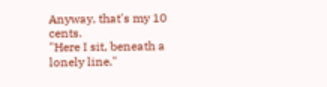Anyway, that's my 10 cents.
"Here I sit, beneath a lonely line."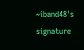~iband48's signature